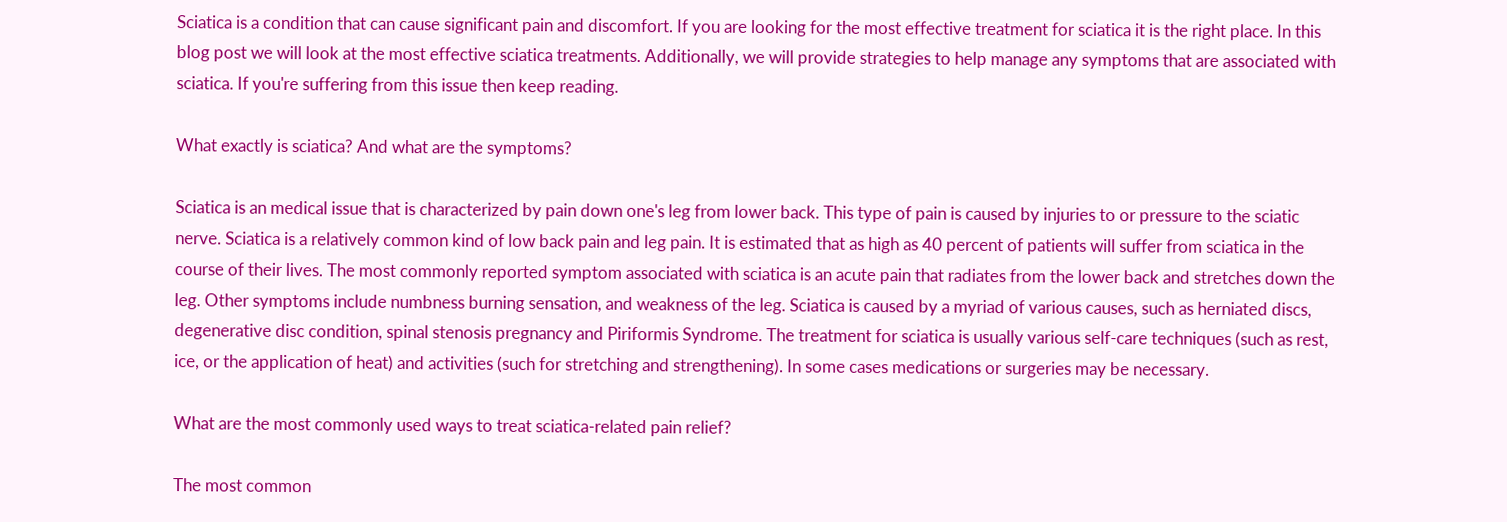Sciatica is a condition that can cause significant pain and discomfort. If you are looking for the most effective treatment for sciatica it is the right place. In this blog post we will look at the most effective sciatica treatments. Additionally, we will provide strategies to help manage any symptoms that are associated with sciatica. If you're suffering from this issue then keep reading.

What exactly is sciatica? And what are the symptoms?

Sciatica is an medical issue that is characterized by pain down one's leg from lower back. This type of pain is caused by injuries to or pressure to the sciatic nerve. Sciatica is a relatively common kind of low back pain and leg pain. It is estimated that as high as 40 percent of patients will suffer from sciatica in the course of their lives. The most commonly reported symptom associated with sciatica is an acute pain that radiates from the lower back and stretches down the leg. Other symptoms include numbness burning sensation, and weakness of the leg. Sciatica is caused by a myriad of various causes, such as herniated discs, degenerative disc condition, spinal stenosis pregnancy and Piriformis Syndrome. The treatment for sciatica is usually various self-care techniques (such as rest, ice, or the application of heat) and activities (such for stretching and strengthening). In some cases medications or surgeries may be necessary.

What are the most commonly used ways to treat sciatica-related pain relief?

The most common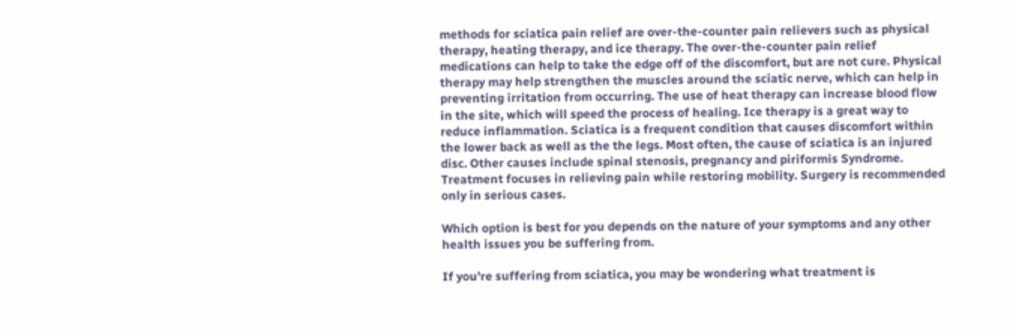methods for sciatica pain relief are over-the-counter pain relievers such as physical therapy, heating therapy, and ice therapy. The over-the-counter pain relief medications can help to take the edge off of the discomfort, but are not cure. Physical therapy may help strengthen the muscles around the sciatic nerve, which can help in preventing irritation from occurring. The use of heat therapy can increase blood flow in the site, which will speed the process of healing. Ice therapy is a great way to reduce inflammation. Sciatica is a frequent condition that causes discomfort within the lower back as well as the the legs. Most often, the cause of sciatica is an injured disc. Other causes include spinal stenosis, pregnancy and piriformis Syndrome. Treatment focuses in relieving pain while restoring mobility. Surgery is recommended only in serious cases.

Which option is best for you depends on the nature of your symptoms and any other health issues you be suffering from.

If you're suffering from sciatica, you may be wondering what treatment is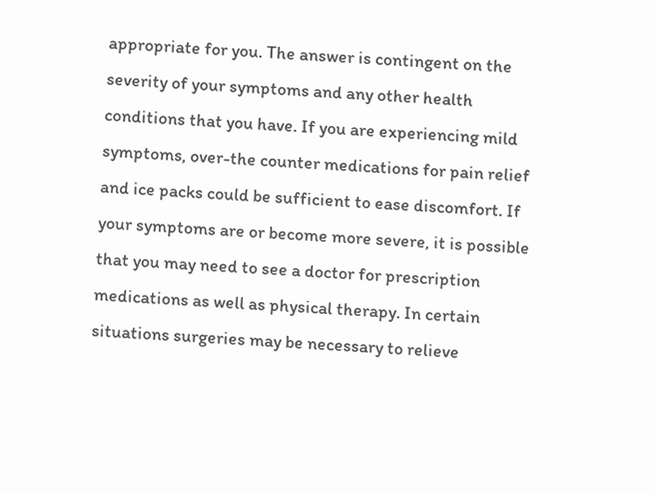appropriate for you. The answer is contingent on the severity of your symptoms and any other health conditions that you have. If you are experiencing mild symptoms, over-the counter medications for pain relief and ice packs could be sufficient to ease discomfort. If your symptoms are or become more severe, it is possible that you may need to see a doctor for prescription medications as well as physical therapy. In certain situations surgeries may be necessary to relieve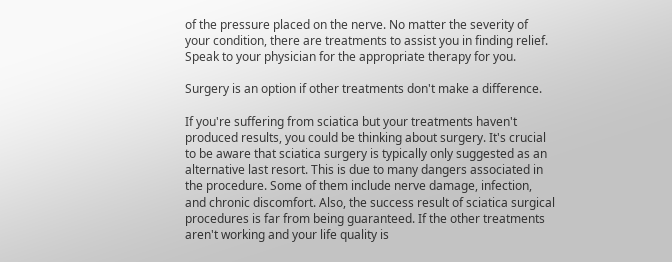of the pressure placed on the nerve. No matter the severity of your condition, there are treatments to assist you in finding relief. Speak to your physician for the appropriate therapy for you.

Surgery is an option if other treatments don't make a difference.

If you're suffering from sciatica but your treatments haven't produced results, you could be thinking about surgery. It's crucial to be aware that sciatica surgery is typically only suggested as an alternative last resort. This is due to many dangers associated in the procedure. Some of them include nerve damage, infection, and chronic discomfort. Also, the success result of sciatica surgical procedures is far from being guaranteed. If the other treatments aren't working and your life quality is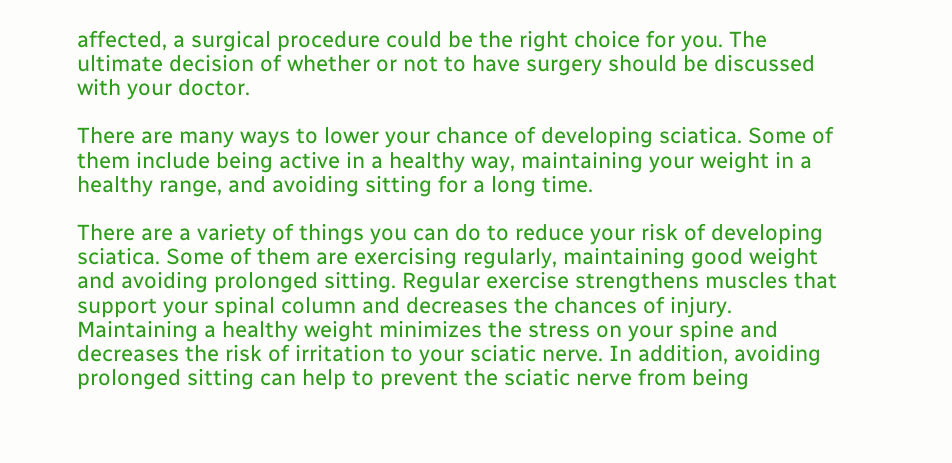affected, a surgical procedure could be the right choice for you. The ultimate decision of whether or not to have surgery should be discussed with your doctor.

There are many ways to lower your chance of developing sciatica. Some of them include being active in a healthy way, maintaining your weight in a healthy range, and avoiding sitting for a long time.

There are a variety of things you can do to reduce your risk of developing sciatica. Some of them are exercising regularly, maintaining good weight and avoiding prolonged sitting. Regular exercise strengthens muscles that support your spinal column and decreases the chances of injury. Maintaining a healthy weight minimizes the stress on your spine and decreases the risk of irritation to your sciatic nerve. In addition, avoiding prolonged sitting can help to prevent the sciatic nerve from being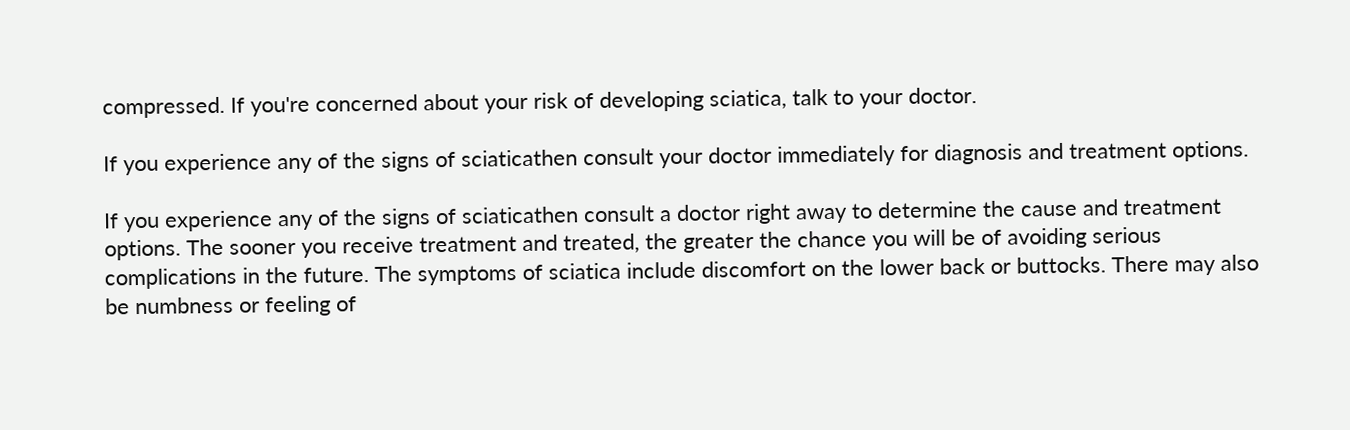compressed. If you're concerned about your risk of developing sciatica, talk to your doctor.

If you experience any of the signs of sciaticathen consult your doctor immediately for diagnosis and treatment options.

If you experience any of the signs of sciaticathen consult a doctor right away to determine the cause and treatment options. The sooner you receive treatment and treated, the greater the chance you will be of avoiding serious complications in the future. The symptoms of sciatica include discomfort on the lower back or buttocks. There may also be numbness or feeling of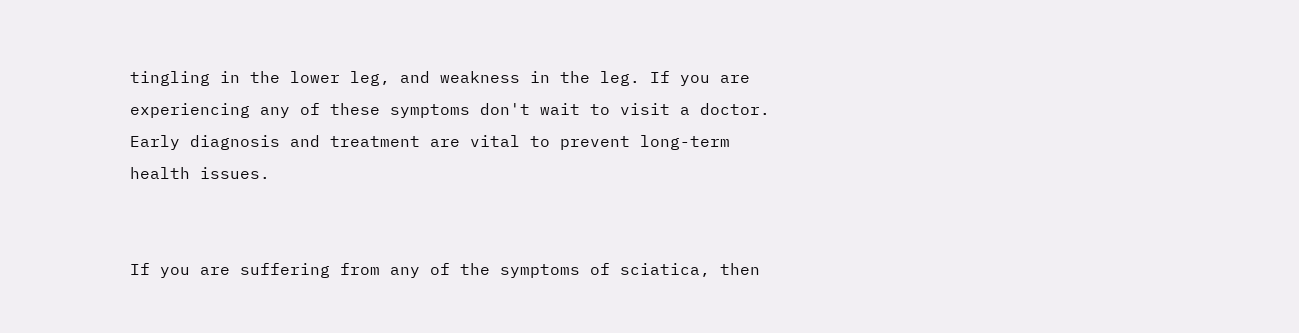tingling in the lower leg, and weakness in the leg. If you are experiencing any of these symptoms don't wait to visit a doctor. Early diagnosis and treatment are vital to prevent long-term health issues.


If you are suffering from any of the symptoms of sciatica, then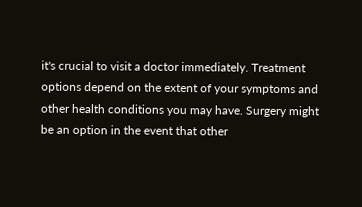it's crucial to visit a doctor immediately. Treatment options depend on the extent of your symptoms and other health conditions you may have. Surgery might be an option in the event that other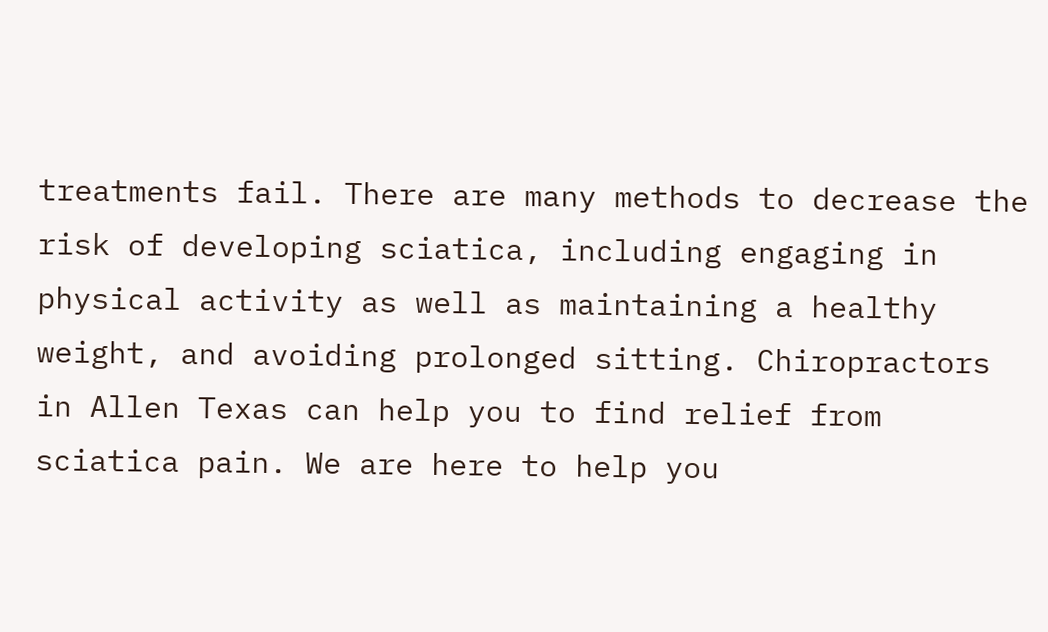treatments fail. There are many methods to decrease the risk of developing sciatica, including engaging in physical activity as well as maintaining a healthy weight, and avoiding prolonged sitting. Chiropractors in Allen Texas can help you to find relief from sciatica pain. We are here to help you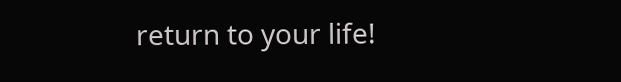return to your life!